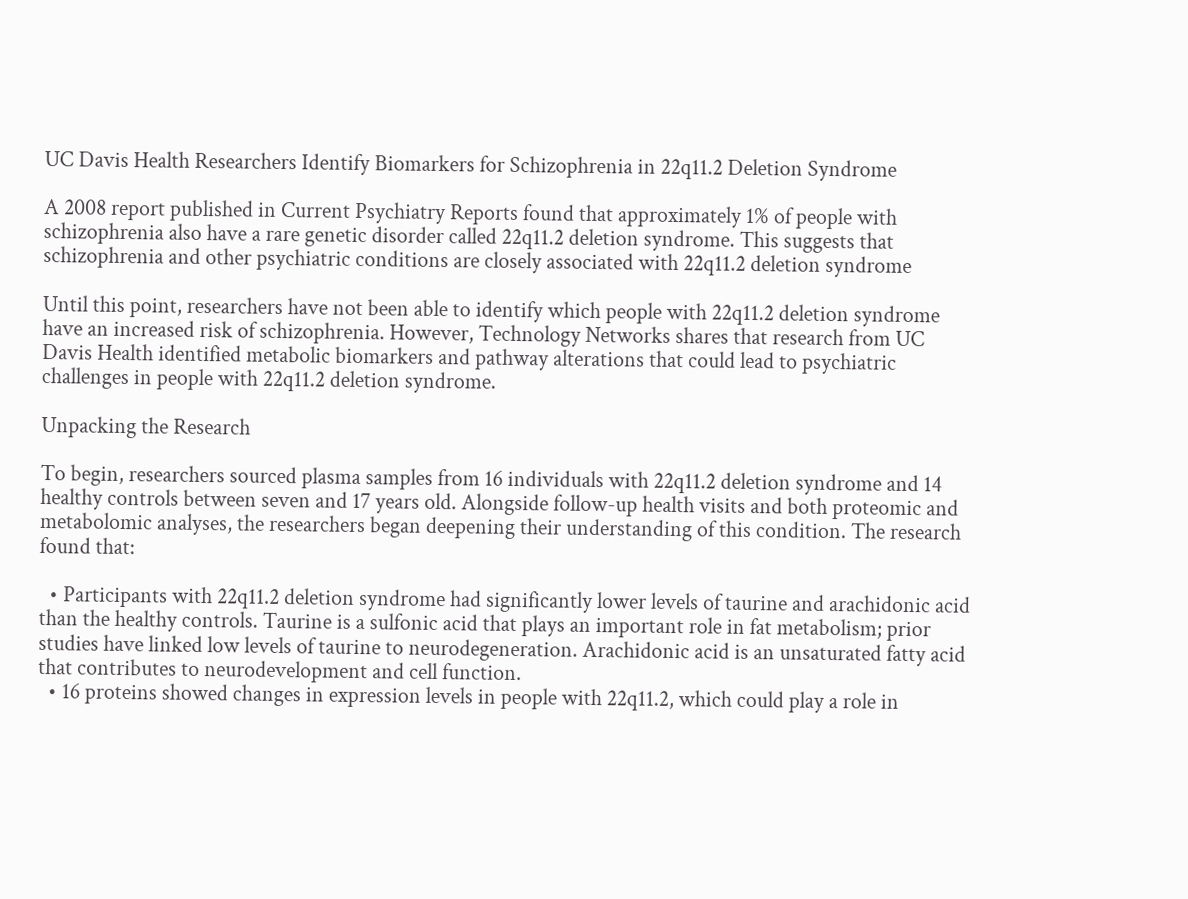UC Davis Health Researchers Identify Biomarkers for Schizophrenia in 22q11.2 Deletion Syndrome

A 2008 report published in Current Psychiatry Reports found that approximately 1% of people with schizophrenia also have a rare genetic disorder called 22q11.2 deletion syndrome. This suggests that schizophrenia and other psychiatric conditions are closely associated with 22q11.2 deletion syndrome

Until this point, researchers have not been able to identify which people with 22q11.2 deletion syndrome have an increased risk of schizophrenia. However, Technology Networks shares that research from UC Davis Health identified metabolic biomarkers and pathway alterations that could lead to psychiatric challenges in people with 22q11.2 deletion syndrome.

Unpacking the Research

To begin, researchers sourced plasma samples from 16 individuals with 22q11.2 deletion syndrome and 14 healthy controls between seven and 17 years old. Alongside follow-up health visits and both proteomic and metabolomic analyses, the researchers began deepening their understanding of this condition. The research found that:

  • Participants with 22q11.2 deletion syndrome had significantly lower levels of taurine and arachidonic acid than the healthy controls. Taurine is a sulfonic acid that plays an important role in fat metabolism; prior studies have linked low levels of taurine to neurodegeneration. Arachidonic acid is an unsaturated fatty acid that contributes to neurodevelopment and cell function.
  • 16 proteins showed changes in expression levels in people with 22q11.2, which could play a role in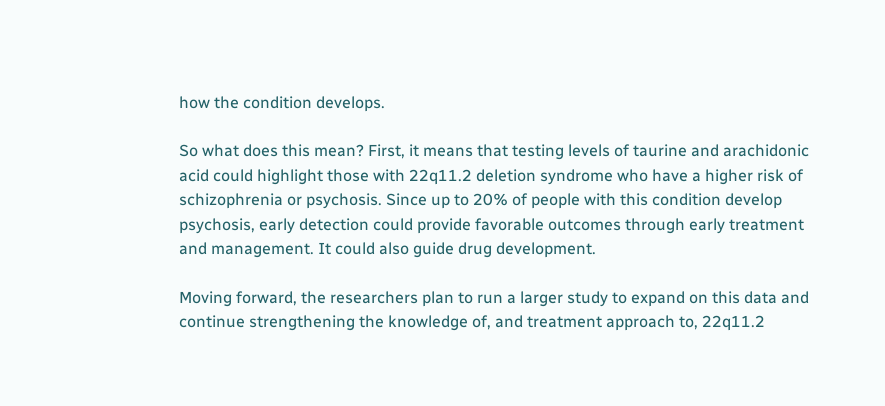how the condition develops.

So what does this mean? First, it means that testing levels of taurine and arachidonic acid could highlight those with 22q11.2 deletion syndrome who have a higher risk of schizophrenia or psychosis. Since up to 20% of people with this condition develop psychosis, early detection could provide favorable outcomes through early treatment and management. It could also guide drug development.

Moving forward, the researchers plan to run a larger study to expand on this data and continue strengthening the knowledge of, and treatment approach to, 22q11.2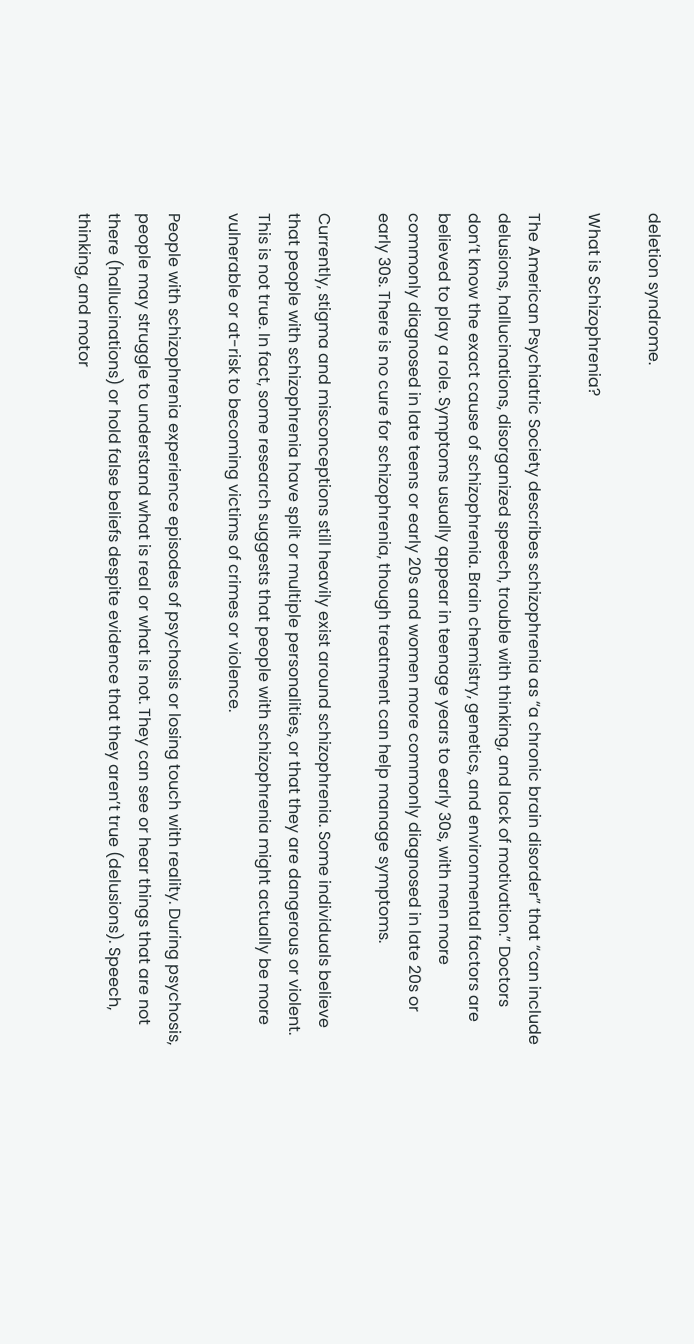deletion syndrome.

What is Schizophrenia?

The American Psychiatric Society describes schizophrenia as “a chronic brain disorder” that “can include delusions, hallucinations, disorganized speech, trouble with thinking, and lack of motivation.” Doctors don’t know the exact cause of schizophrenia. Brain chemistry, genetics, and environmental factors are believed to play a role. Symptoms usually appear in teenage years to early 30s, with men more commonly diagnosed in late teens or early 20s and women more commonly diagnosed in late 20s or early 30s. There is no cure for schizophrenia, though treatment can help manage symptoms.

Currently, stigma and misconceptions still heavily exist around schizophrenia. Some individuals believe that people with schizophrenia have split or multiple personalities, or that they are dangerous or violent. This is not true. In fact, some research suggests that people with schizophrenia might actually be more vulnerable or at-risk to becoming victims of crimes or violence.

People with schizophrenia experience episodes of psychosis or losing touch with reality. During psychosis, people may struggle to understand what is real or what is not. They can see or hear things that are not there (hallucinations) or hold false beliefs despite evidence that they aren’t true (delusions). Speech, thinking, and motor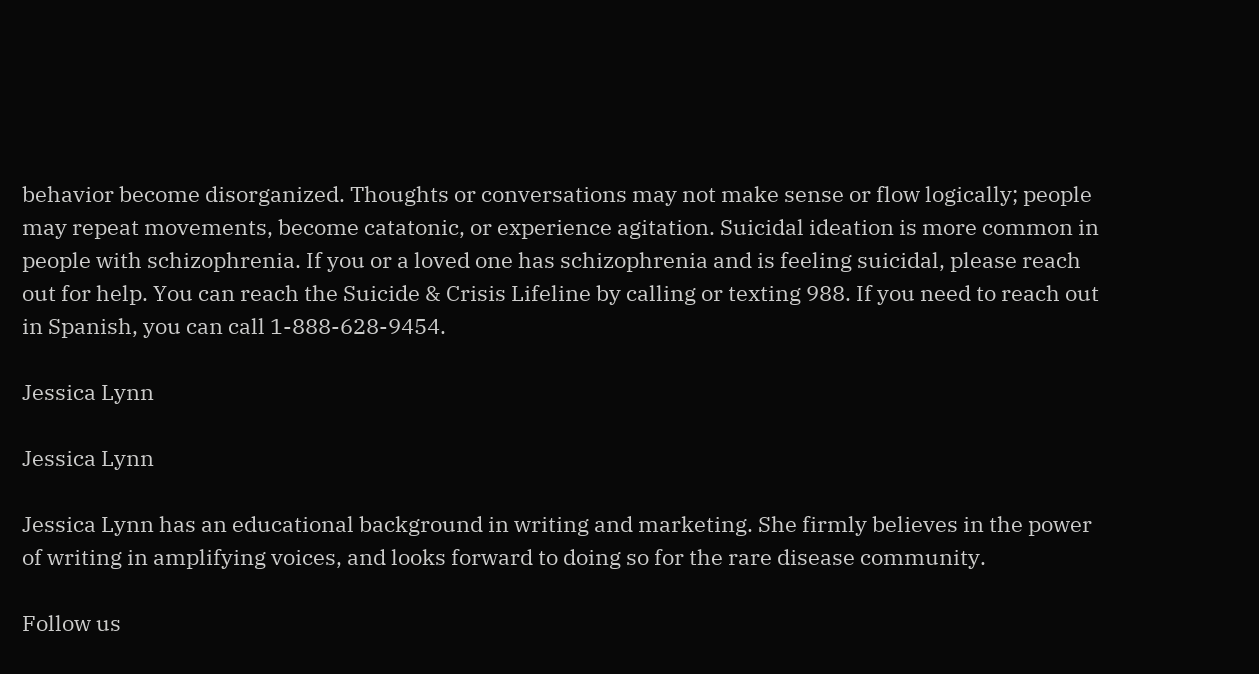behavior become disorganized. Thoughts or conversations may not make sense or flow logically; people may repeat movements, become catatonic, or experience agitation. Suicidal ideation is more common in people with schizophrenia. If you or a loved one has schizophrenia and is feeling suicidal, please reach out for help. You can reach the Suicide & Crisis Lifeline by calling or texting 988. If you need to reach out in Spanish, you can call 1-888-628-9454.

Jessica Lynn

Jessica Lynn

Jessica Lynn has an educational background in writing and marketing. She firmly believes in the power of writing in amplifying voices, and looks forward to doing so for the rare disease community.

Follow us